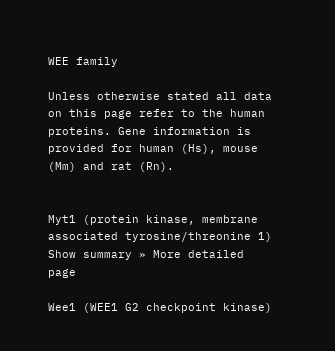WEE family

Unless otherwise stated all data on this page refer to the human proteins. Gene information is provided for human (Hs), mouse (Mm) and rat (Rn).


Myt1 (protein kinase, membrane associated tyrosine/threonine 1) Show summary » More detailed page

Wee1 (WEE1 G2 checkpoint kinase)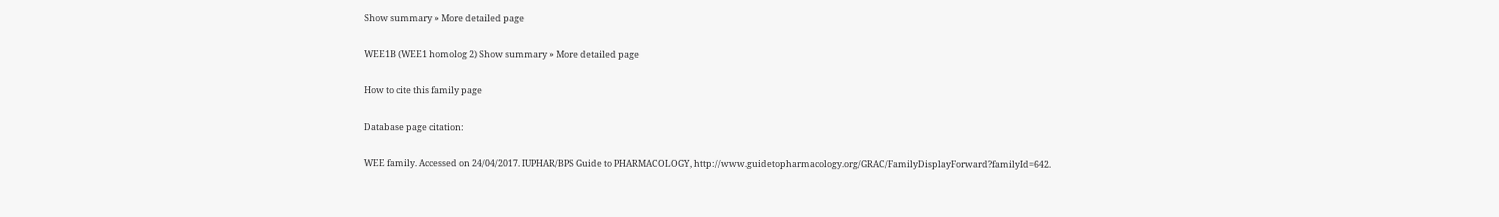Show summary » More detailed page

WEE1B (WEE1 homolog 2) Show summary » More detailed page

How to cite this family page

Database page citation:

WEE family. Accessed on 24/04/2017. IUPHAR/BPS Guide to PHARMACOLOGY, http://www.guidetopharmacology.org/GRAC/FamilyDisplayForward?familyId=642.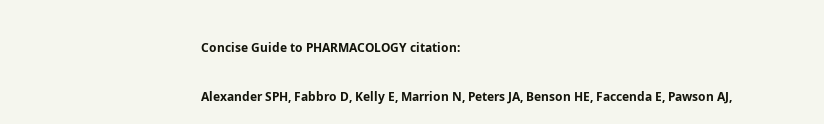Concise Guide to PHARMACOLOGY citation:

Alexander SPH, Fabbro D, Kelly E, Marrion N, Peters JA, Benson HE, Faccenda E, Pawson AJ,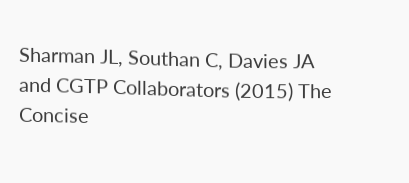Sharman JL, Southan C, Davies JA and CGTP Collaborators (2015) The Concise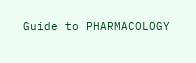Guide to PHARMACOLOGY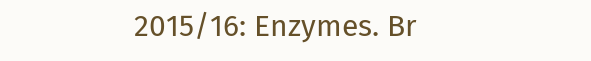2015/16: Enzymes. Br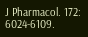J Pharmacol. 172: 6024-6109.